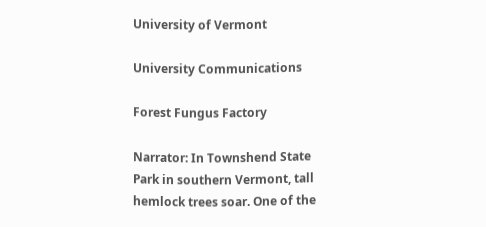University of Vermont

University Communications

Forest Fungus Factory

Narrator: In Townshend State Park in southern Vermont, tall hemlock trees soar. One of the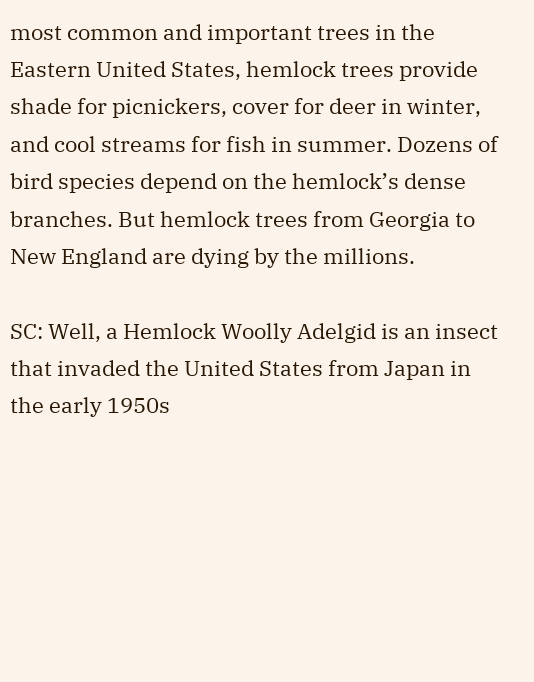most common and important trees in the Eastern United States, hemlock trees provide shade for picnickers, cover for deer in winter, and cool streams for fish in summer. Dozens of bird species depend on the hemlock’s dense branches. But hemlock trees from Georgia to New England are dying by the millions.

SC: Well, a Hemlock Woolly Adelgid is an insect that invaded the United States from Japan in the early 1950s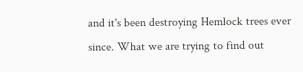and it's been destroying Hemlock trees ever since. What we are trying to find out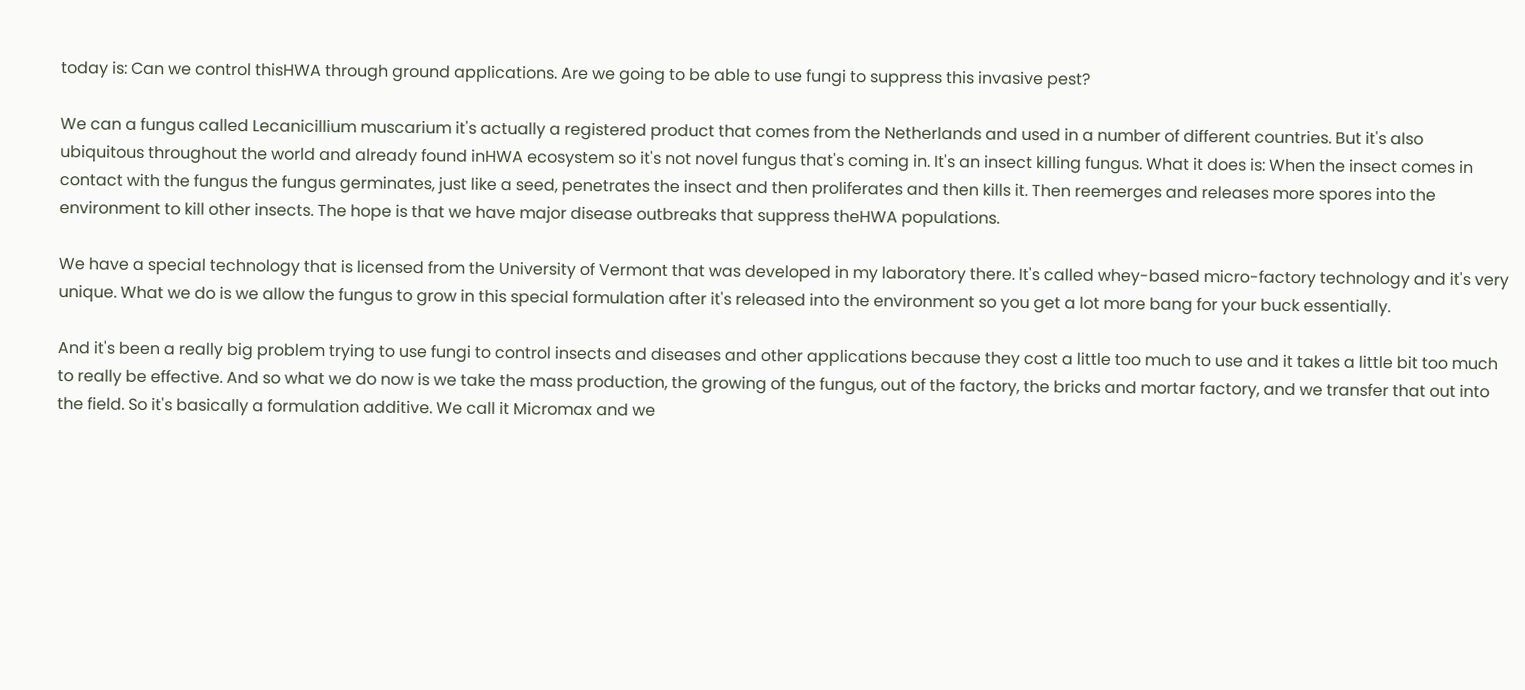today is: Can we control thisHWA through ground applications. Are we going to be able to use fungi to suppress this invasive pest?

We can a fungus called Lecanicillium muscarium it's actually a registered product that comes from the Netherlands and used in a number of different countries. But it's also ubiquitous throughout the world and already found inHWA ecosystem so it's not novel fungus that's coming in. It's an insect killing fungus. What it does is: When the insect comes in contact with the fungus the fungus germinates, just like a seed, penetrates the insect and then proliferates and then kills it. Then reemerges and releases more spores into the environment to kill other insects. The hope is that we have major disease outbreaks that suppress theHWA populations.

We have a special technology that is licensed from the University of Vermont that was developed in my laboratory there. It's called whey-based micro-factory technology and it's very unique. What we do is we allow the fungus to grow in this special formulation after it's released into the environment so you get a lot more bang for your buck essentially.

And it's been a really big problem trying to use fungi to control insects and diseases and other applications because they cost a little too much to use and it takes a little bit too much to really be effective. And so what we do now is we take the mass production, the growing of the fungus, out of the factory, the bricks and mortar factory, and we transfer that out into the field. So it's basically a formulation additive. We call it Micromax and we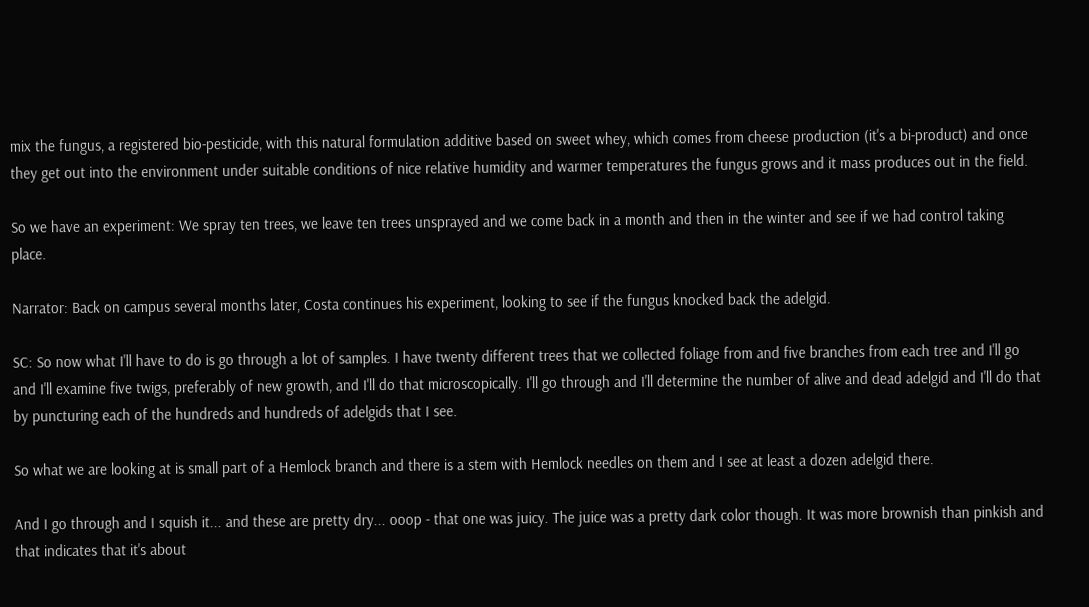mix the fungus, a registered bio-pesticide, with this natural formulation additive based on sweet whey, which comes from cheese production (it's a bi-product) and once they get out into the environment under suitable conditions of nice relative humidity and warmer temperatures the fungus grows and it mass produces out in the field.

So we have an experiment: We spray ten trees, we leave ten trees unsprayed and we come back in a month and then in the winter and see if we had control taking place.

Narrator: Back on campus several months later, Costa continues his experiment, looking to see if the fungus knocked back the adelgid.

SC: So now what I'll have to do is go through a lot of samples. I have twenty different trees that we collected foliage from and five branches from each tree and I'll go and I'll examine five twigs, preferably of new growth, and I'll do that microscopically. I'll go through and I'll determine the number of alive and dead adelgid and I'll do that by puncturing each of the hundreds and hundreds of adelgids that I see.

So what we are looking at is small part of a Hemlock branch and there is a stem with Hemlock needles on them and I see at least a dozen adelgid there.

And I go through and I squish it... and these are pretty dry... ooop - that one was juicy. The juice was a pretty dark color though. It was more brownish than pinkish and that indicates that it's about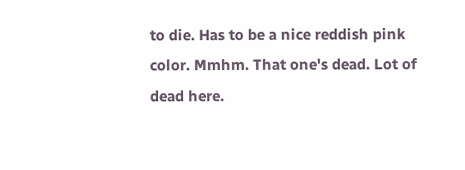to die. Has to be a nice reddish pink color. Mmhm. That one's dead. Lot of dead here.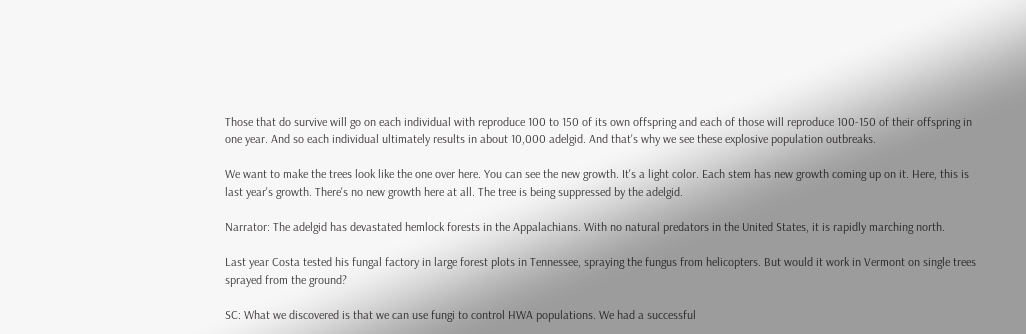Those that do survive will go on each individual with reproduce 100 to 150 of its own offspring and each of those will reproduce 100-150 of their offspring in one year. And so each individual ultimately results in about 10,000 adelgid. And that's why we see these explosive population outbreaks.

We want to make the trees look like the one over here. You can see the new growth. It's a light color. Each stem has new growth coming up on it. Here, this is last year's growth. There's no new growth here at all. The tree is being suppressed by the adelgid.

Narrator: The adelgid has devastated hemlock forests in the Appalachians. With no natural predators in the United States, it is rapidly marching north.

Last year Costa tested his fungal factory in large forest plots in Tennessee, spraying the fungus from helicopters. But would it work in Vermont on single trees sprayed from the ground?

SC: What we discovered is that we can use fungi to control HWA populations. We had a successful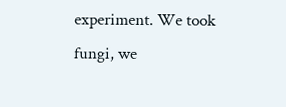experiment. We took fungi, we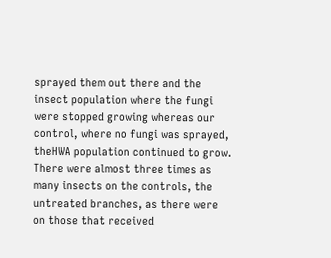sprayed them out there and the insect population where the fungi were stopped growing whereas our control, where no fungi was sprayed, theHWA population continued to grow. There were almost three times as many insects on the controls, the untreated branches, as there were on those that received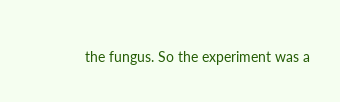the fungus. So the experiment was a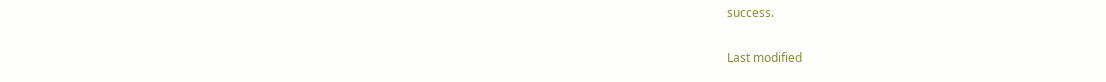success.

Last modified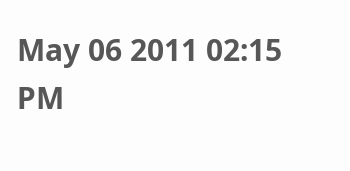May 06 2011 02:15 PM